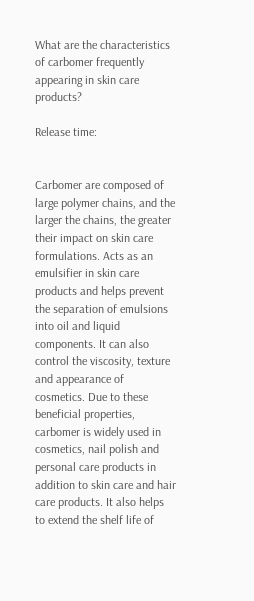What are the characteristics of carbomer frequently appearing in skin care products?

Release time:


Carbomer are composed of large polymer chains, and the larger the chains, the greater their impact on skin care formulations. Acts as an emulsifier in skin care products and helps prevent the separation of emulsions into oil and liquid components. It can also control the viscosity, texture and appearance of cosmetics. Due to these beneficial properties, carbomer is widely used in cosmetics, nail polish and personal care products in addition to skin care and hair care products. It also helps to extend the shelf life of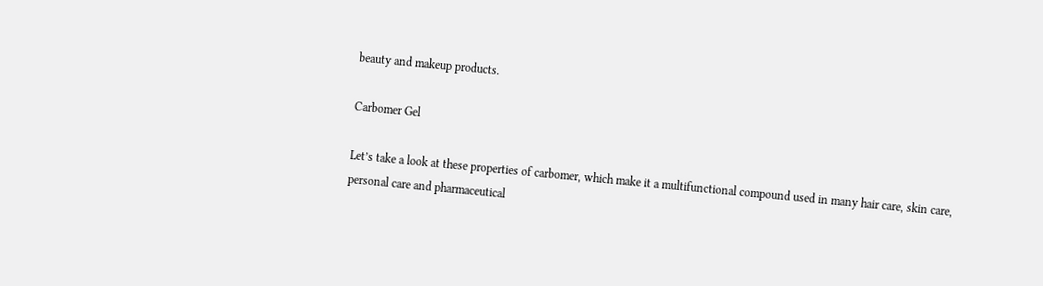beauty and makeup products.

Carbomer Gel

Let’s take a look at these properties of carbomer, which make it a multifunctional compound used in many hair care, skin care, personal care and pharmaceutical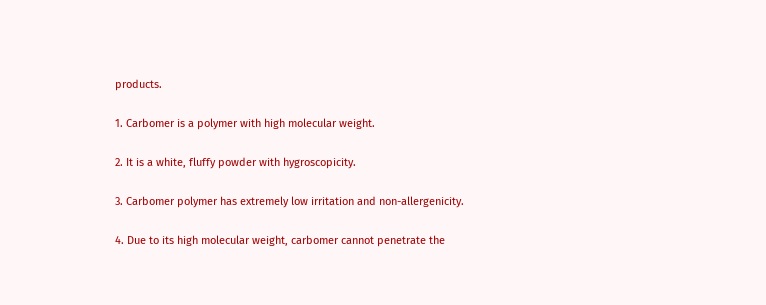products.

1. Carbomer is a polymer with high molecular weight.

2. It is a white, fluffy powder with hygroscopicity.

3. Carbomer polymer has extremely low irritation and non-allergenicity.

4. Due to its high molecular weight, carbomer cannot penetrate the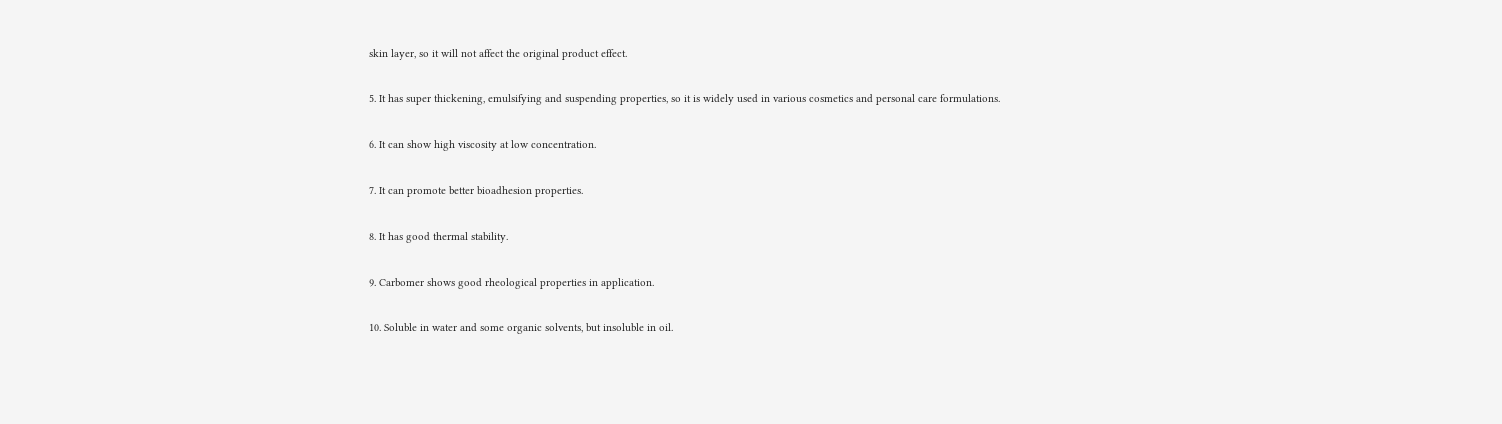skin layer, so it will not affect the original product effect.

5. It has super thickening, emulsifying and suspending properties, so it is widely used in various cosmetics and personal care formulations.

6. It can show high viscosity at low concentration.

7. It can promote better bioadhesion properties.

8. It has good thermal stability.

9. Carbomer shows good rheological properties in application.

10. Soluble in water and some organic solvents, but insoluble in oil.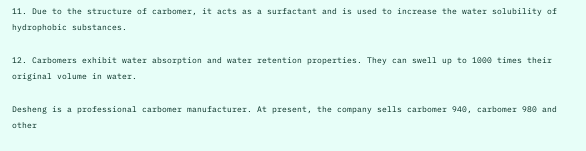11. Due to the structure of carbomer, it acts as a surfactant and is used to increase the water solubility of hydrophobic substances.

12. Carbomers exhibit water absorption and water retention properties. They can swell up to 1000 times their original volume in water.

Desheng is a professional carbomer manufacturer. At present, the company sells carbomer 940, carbomer 980 and other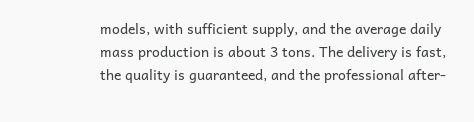models, with sufficient supply, and the average daily mass production is about 3 tons. The delivery is fast, the quality is guaranteed, and the professional after-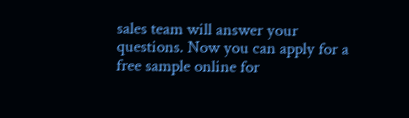sales team will answer your questions. Now you can apply for a free sample online for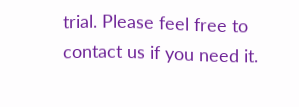trial. Please feel free to contact us if you need it.